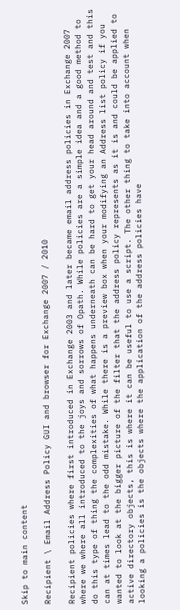Skip to main content

Recipient \ Email Address Policy GUI and browser for Exchange 2007 / 2010

Recipient policies where first introduced in Exchange 2003 and later became email address policies in Exchange 2007 where we where all introduced to the joys and sorrows of Opath. While policies are a simple idea and a good method to do this type of thing the complexities of what happens underneath can be hard to get your head around and test and this can at times lead to the odd mistake. While there is a preview box when your modifying an Address list policy if you wanted to look at the bigger picture of the filter that the address policy represents as it is and could be applied to active directory objects, this is where it can be useful to use a script. The other thing to take into account when looking a policies is the objects where the application of the address policies have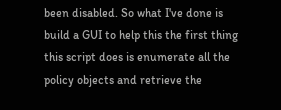been disabled. So what I've done is build a GUI to help this the first thing this script does is enumerate all the policy objects and retrieve the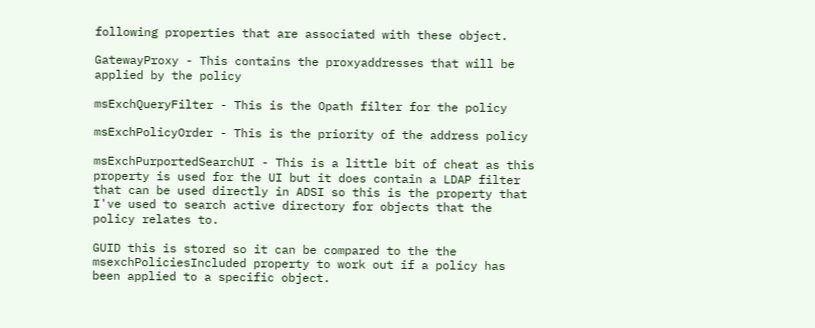following properties that are associated with these object.

GatewayProxy - This contains the proxyaddresses that will be applied by the policy

msExchQueryFilter - This is the Opath filter for the policy

msExchPolicyOrder - This is the priority of the address policy

msExchPurportedSearchUI - This is a little bit of cheat as this property is used for the UI but it does contain a LDAP filter that can be used directly in ADSI so this is the property that I've used to search active directory for objects that the policy relates to.

GUID this is stored so it can be compared to the the msexchPoliciesIncluded property to work out if a policy has been applied to a specific object.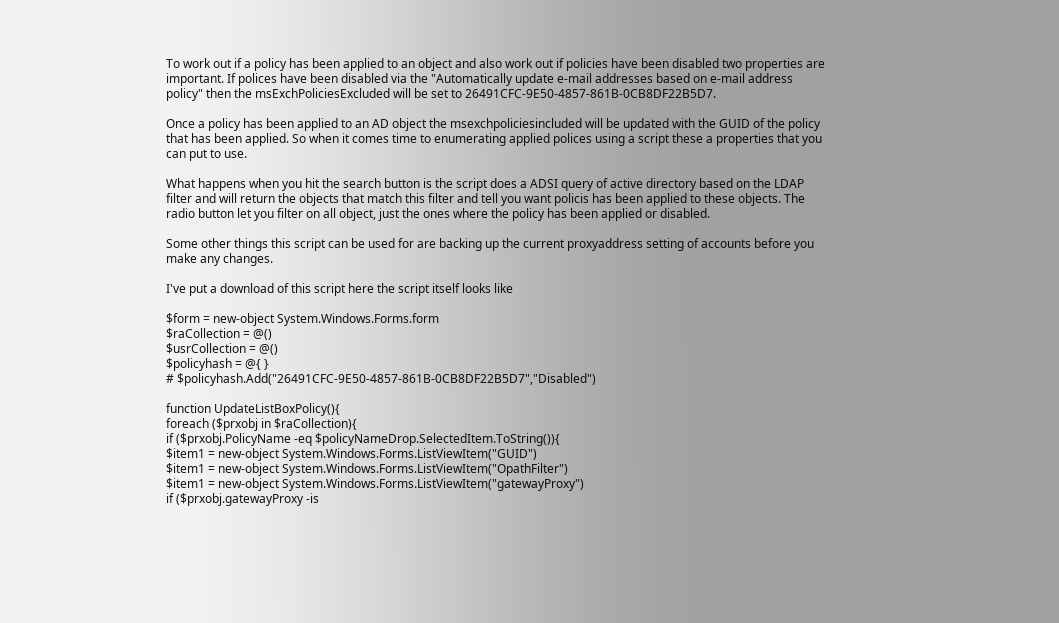To work out if a policy has been applied to an object and also work out if policies have been disabled two properties are important. If polices have been disabled via the "Automatically update e-mail addresses based on e-mail address policy" then the msExchPoliciesExcluded will be set to 26491CFC-9E50-4857-861B-0CB8DF22B5D7.

Once a policy has been applied to an AD object the msexchpoliciesincluded will be updated with the GUID of the policy that has been applied. So when it comes time to enumerating applied polices using a script these a properties that you can put to use.

What happens when you hit the search button is the script does a ADSI query of active directory based on the LDAP filter and will return the objects that match this filter and tell you want policis has been applied to these objects. The radio button let you filter on all object, just the ones where the policy has been applied or disabled.

Some other things this script can be used for are backing up the current proxyaddress setting of accounts before you make any changes.

I've put a download of this script here the script itself looks like

$form = new-object System.Windows.Forms.form
$raCollection = @()
$usrCollection = @()
$policyhash = @{ }
# $policyhash.Add("26491CFC-9E50-4857-861B-0CB8DF22B5D7","Disabled")

function UpdateListBoxPolicy(){
foreach ($prxobj in $raCollection){
if ($prxobj.PolicyName -eq $policyNameDrop.SelectedItem.ToString()){
$item1 = new-object System.Windows.Forms.ListViewItem("GUID")
$item1 = new-object System.Windows.Forms.ListViewItem("OpathFilter")
$item1 = new-object System.Windows.Forms.ListViewItem("gatewayProxy")
if ($prxobj.gatewayProxy -is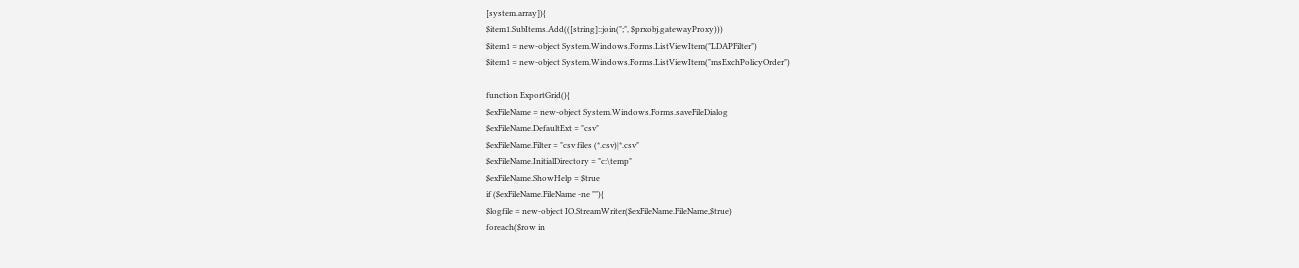[system.array]){
$item1.SubItems.Add(([string]::join(";", $prxobj.gatewayProxy)))
$item1 = new-object System.Windows.Forms.ListViewItem("LDAPFilter")
$item1 = new-object System.Windows.Forms.ListViewItem("msExchPolicyOrder")

function ExportGrid(){
$exFileName = new-object System.Windows.Forms.saveFileDialog
$exFileName.DefaultExt = "csv"
$exFileName.Filter = "csv files (*.csv)|*.csv"
$exFileName.InitialDirectory = "c:\temp"
$exFileName.ShowHelp = $true
if ($exFileName.FileName -ne ""){
$logfile = new-object IO.StreamWriter($exFileName.FileName,$true)
foreach($row in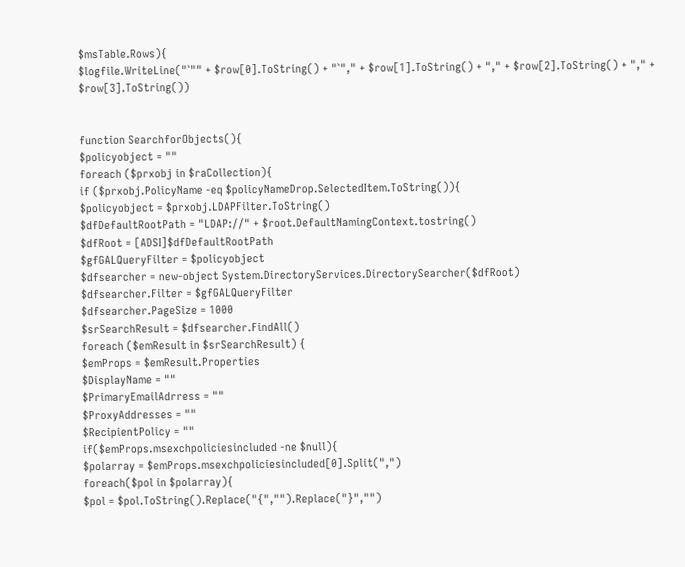$msTable.Rows){
$logfile.WriteLine("`"" + $row[0].ToString() + "`"," + $row[1].ToString() + "," + $row[2].ToString() + "," + $row[3].ToString())


function SearchforObjects(){
$policyobject = ""
foreach ($prxobj in $raCollection){
if ($prxobj.PolicyName -eq $policyNameDrop.SelectedItem.ToString()){
$policyobject = $prxobj.LDAPFilter.ToString()
$dfDefaultRootPath = "LDAP://" + $root.DefaultNamingContext.tostring()
$dfRoot = [ADSI]$dfDefaultRootPath
$gfGALQueryFilter = $policyobject
$dfsearcher = new-object System.DirectoryServices.DirectorySearcher($dfRoot)
$dfsearcher.Filter = $gfGALQueryFilter
$dfsearcher.PageSize = 1000
$srSearchResult = $dfsearcher.FindAll()
foreach ($emResult in $srSearchResult) {
$emProps = $emResult.Properties
$DisplayName = ""
$PrimaryEmailAdrress = ""
$ProxyAddresses = ""
$RecipientPolicy = ""
if($emProps.msexchpoliciesincluded -ne $null){
$polarray = $emProps.msexchpoliciesincluded[0].Split(",")
foreach($pol in $polarray){
$pol = $pol.ToString().Replace("{","").Replace("}","")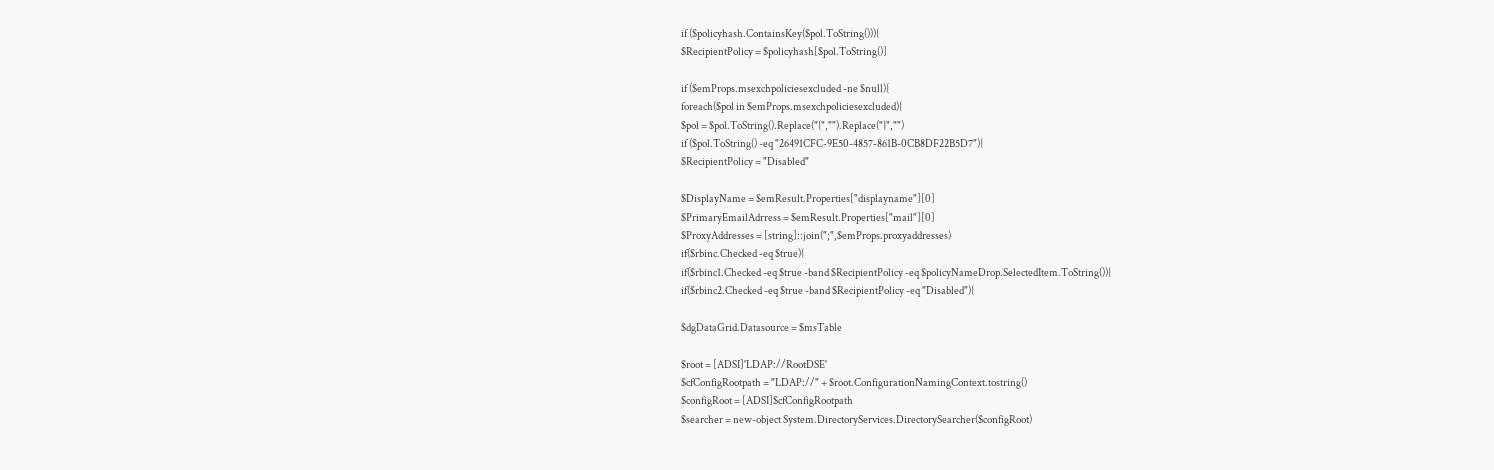if ($policyhash.ContainsKey($pol.ToString())){
$RecipientPolicy = $policyhash[$pol.ToString()]

if ($emProps.msexchpoliciesexcluded -ne $null){
foreach($pol in $emProps.msexchpoliciesexcluded){
$pol = $pol.ToString().Replace("{","").Replace("}","")
if ($pol.ToString() -eq "26491CFC-9E50-4857-861B-0CB8DF22B5D7"){
$RecipientPolicy = "Disabled"

$DisplayName = $emResult.Properties["displayname"][0]
$PrimaryEmailAdrress = $emResult.Properties["mail"][0]
$ProxyAddresses = [string]::join(";",$emProps.proxyaddresses)
if($rbinc.Checked -eq $true){
if($rbinc1.Checked -eq $true -band $RecipientPolicy -eq $policyNameDrop.SelectedItem.ToString()){
if($rbinc2.Checked -eq $true -band $RecipientPolicy -eq "Disabled"){

$dgDataGrid.Datasource = $msTable

$root = [ADSI]'LDAP://RootDSE'
$cfConfigRootpath = "LDAP://" + $root.ConfigurationNamingContext.tostring()
$configRoot = [ADSI]$cfConfigRootpath
$searcher = new-object System.DirectoryServices.DirectorySearcher($configRoot)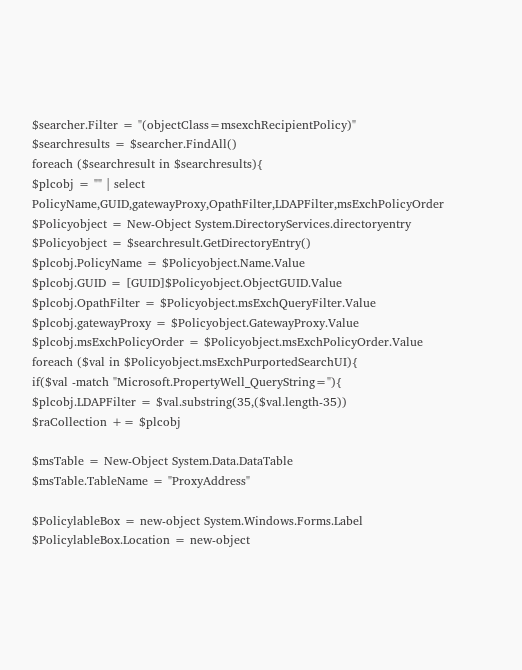$searcher.Filter = "(objectClass=msexchRecipientPolicy)"
$searchresults = $searcher.FindAll()
foreach ($searchresult in $searchresults){
$plcobj = "" | select PolicyName,GUID,gatewayProxy,OpathFilter,LDAPFilter,msExchPolicyOrder
$Policyobject = New-Object System.DirectoryServices.directoryentry
$Policyobject = $searchresult.GetDirectoryEntry()
$plcobj.PolicyName = $Policyobject.Name.Value
$plcobj.GUID = [GUID]$Policyobject.ObjectGUID.Value
$plcobj.OpathFilter = $Policyobject.msExchQueryFilter.Value
$plcobj.gatewayProxy = $Policyobject.GatewayProxy.Value
$plcobj.msExchPolicyOrder = $Policyobject.msExchPolicyOrder.Value
foreach ($val in $Policyobject.msExchPurportedSearchUI){
if($val -match "Microsoft.PropertyWell_QueryString="){
$plcobj.LDAPFilter = $val.substring(35,($val.length-35))
$raCollection += $plcobj

$msTable = New-Object System.Data.DataTable
$msTable.TableName = "ProxyAddress"

$PolicylableBox = new-object System.Windows.Forms.Label
$PolicylableBox.Location = new-object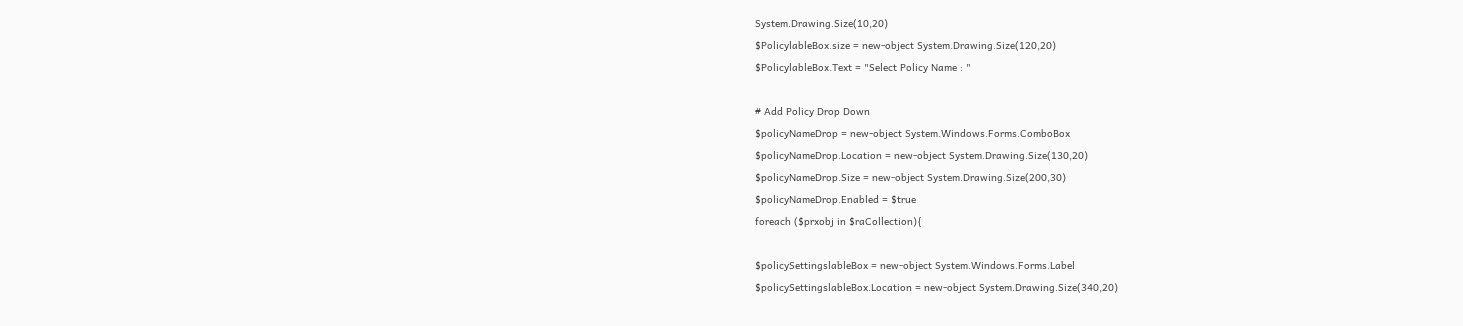System.Drawing.Size(10,20)
$PolicylableBox.size = new-object System.Drawing.Size(120,20)
$PolicylableBox.Text = "Select Policy Name : "

# Add Policy Drop Down
$policyNameDrop = new-object System.Windows.Forms.ComboBox
$policyNameDrop.Location = new-object System.Drawing.Size(130,20)
$policyNameDrop.Size = new-object System.Drawing.Size(200,30)
$policyNameDrop.Enabled = $true
foreach ($prxobj in $raCollection){

$policySettingslableBox = new-object System.Windows.Forms.Label
$policySettingslableBox.Location = new-object System.Drawing.Size(340,20)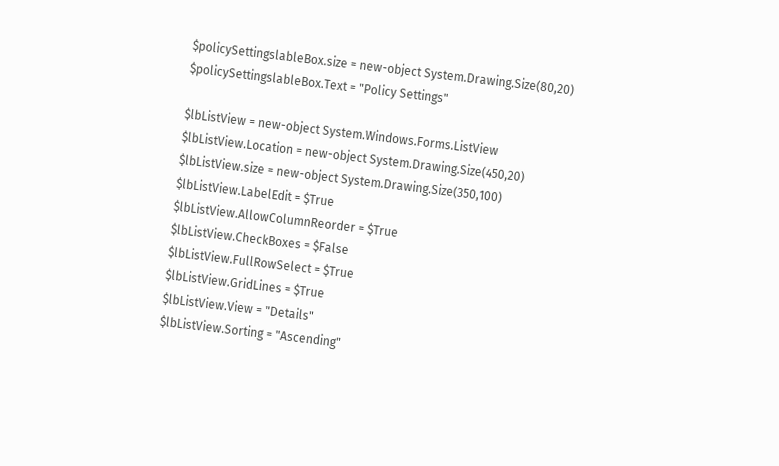$policySettingslableBox.size = new-object System.Drawing.Size(80,20)
$policySettingslableBox.Text = "Policy Settings"

$lbListView = new-object System.Windows.Forms.ListView
$lbListView.Location = new-object System.Drawing.Size(450,20)
$lbListView.size = new-object System.Drawing.Size(350,100)
$lbListView.LabelEdit = $True
$lbListView.AllowColumnReorder = $True
$lbListView.CheckBoxes = $False
$lbListView.FullRowSelect = $True
$lbListView.GridLines = $True
$lbListView.View = "Details"
$lbListView.Sorting = "Ascending"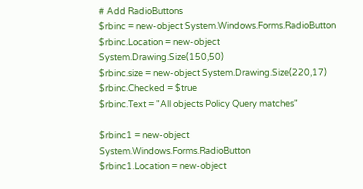# Add RadioButtons
$rbinc = new-object System.Windows.Forms.RadioButton
$rbinc.Location = new-object System.Drawing.Size(150,50)
$rbinc.size = new-object System.Drawing.Size(220,17)
$rbinc.Checked = $true
$rbinc.Text = "All objects Policy Query matches"

$rbinc1 = new-object System.Windows.Forms.RadioButton
$rbinc1.Location = new-object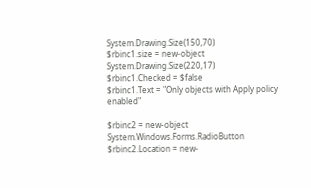System.Drawing.Size(150,70)
$rbinc1.size = new-object System.Drawing.Size(220,17)
$rbinc1.Checked = $false
$rbinc1.Text = "Only objects with Apply policy enabled"

$rbinc2 = new-object System.Windows.Forms.RadioButton
$rbinc2.Location = new-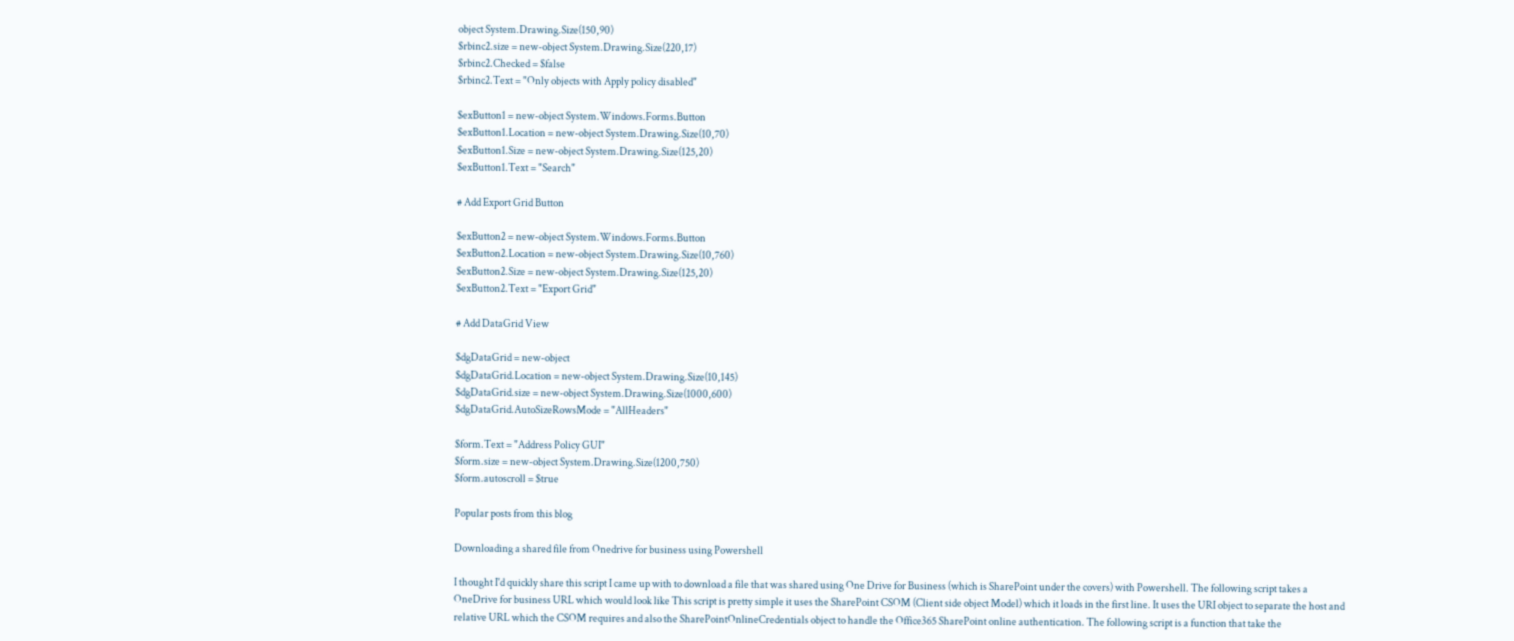object System.Drawing.Size(150,90)
$rbinc2.size = new-object System.Drawing.Size(220,17)
$rbinc2.Checked = $false
$rbinc2.Text = "Only objects with Apply policy disabled"

$exButton1 = new-object System.Windows.Forms.Button
$exButton1.Location = new-object System.Drawing.Size(10,70)
$exButton1.Size = new-object System.Drawing.Size(125,20)
$exButton1.Text = "Search"

# Add Export Grid Button

$exButton2 = new-object System.Windows.Forms.Button
$exButton2.Location = new-object System.Drawing.Size(10,760)
$exButton2.Size = new-object System.Drawing.Size(125,20)
$exButton2.Text = "Export Grid"

# Add DataGrid View

$dgDataGrid = new-object
$dgDataGrid.Location = new-object System.Drawing.Size(10,145)
$dgDataGrid.size = new-object System.Drawing.Size(1000,600)
$dgDataGrid.AutoSizeRowsMode = "AllHeaders"

$form.Text = "Address Policy GUI"
$form.size = new-object System.Drawing.Size(1200,750)
$form.autoscroll = $true

Popular posts from this blog

Downloading a shared file from Onedrive for business using Powershell

I thought I'd quickly share this script I came up with to download a file that was shared using One Drive for Business (which is SharePoint under the covers) with Powershell. The following script takes a OneDrive for business URL which would look like This script is pretty simple it uses the SharePoint CSOM (Client side object Model) which it loads in the first line. It uses the URI object to separate the host and relative URL which the CSOM requires and also the SharePointOnlineCredentials object to handle the Office365 SharePoint online authentication. The following script is a function that take the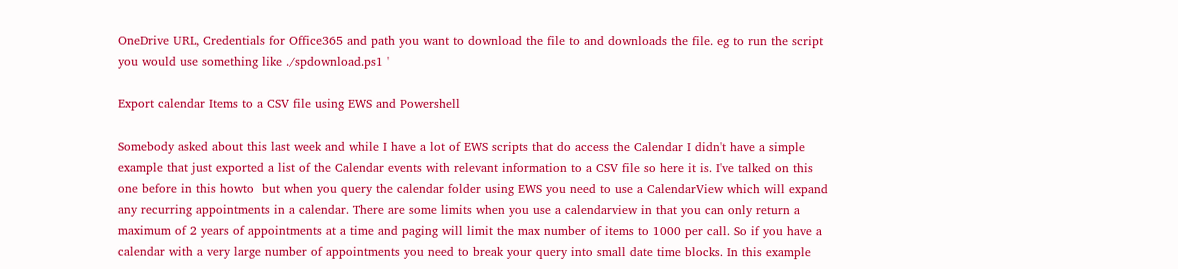OneDrive URL, Credentials for Office365 and path you want to download the file to and downloads the file. eg to run the script you would use something like ./spdownload.ps1 '

Export calendar Items to a CSV file using EWS and Powershell

Somebody asked about this last week and while I have a lot of EWS scripts that do access the Calendar I didn't have a simple example that just exported a list of the Calendar events with relevant information to a CSV file so here it is. I've talked on this one before in this howto  but when you query the calendar folder using EWS you need to use a CalendarView which will expand any recurring appointments in a calendar. There are some limits when you use a calendarview in that you can only return a maximum of 2 years of appointments at a time and paging will limit the max number of items to 1000 per call. So if you have a calendar with a very large number of appointments you need to break your query into small date time blocks. In this example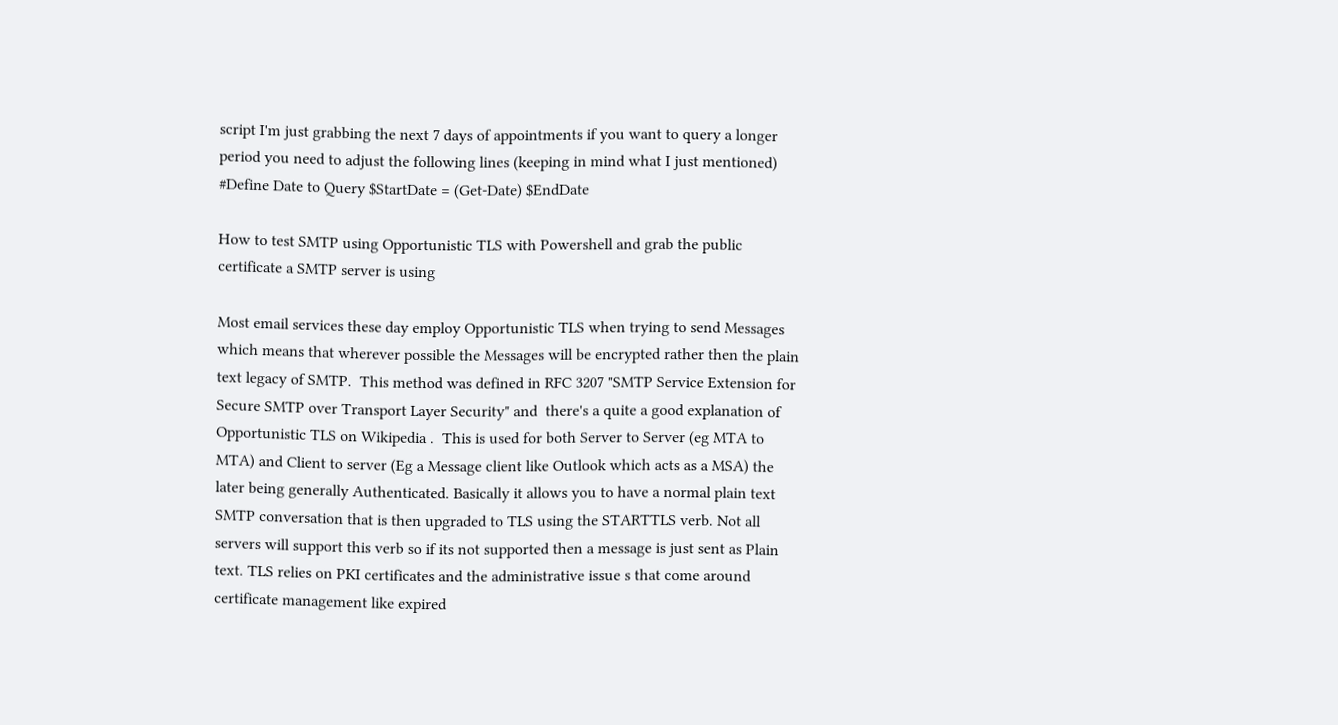script I'm just grabbing the next 7 days of appointments if you want to query a longer period you need to adjust the following lines (keeping in mind what I just mentioned) #Define Date to Query $StartDate = (Get-Date) $EndDate

How to test SMTP using Opportunistic TLS with Powershell and grab the public certificate a SMTP server is using

Most email services these day employ Opportunistic TLS when trying to send Messages which means that wherever possible the Messages will be encrypted rather then the plain text legacy of SMTP.  This method was defined in RFC 3207 "SMTP Service Extension for Secure SMTP over Transport Layer Security" and  there's a quite a good explanation of Opportunistic TLS on Wikipedia .  This is used for both Server to Server (eg MTA to MTA) and Client to server (Eg a Message client like Outlook which acts as a MSA) the later being generally Authenticated. Basically it allows you to have a normal plain text SMTP conversation that is then upgraded to TLS using the STARTTLS verb. Not all servers will support this verb so if its not supported then a message is just sent as Plain text. TLS relies on PKI certificates and the administrative issue s that come around certificate management like expired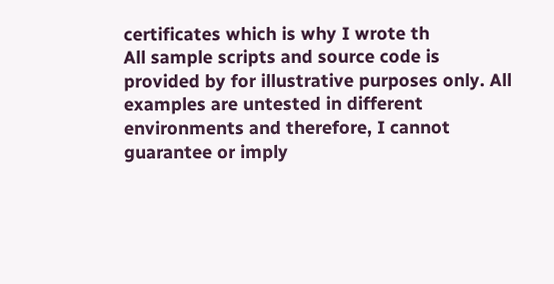certificates which is why I wrote th
All sample scripts and source code is provided by for illustrative purposes only. All examples are untested in different environments and therefore, I cannot guarantee or imply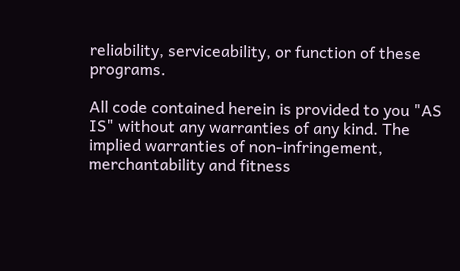reliability, serviceability, or function of these programs.

All code contained herein is provided to you "AS IS" without any warranties of any kind. The implied warranties of non-infringement, merchantability and fitness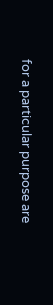for a particular purpose are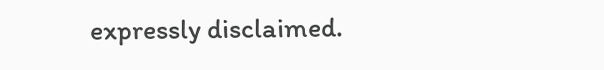expressly disclaimed.